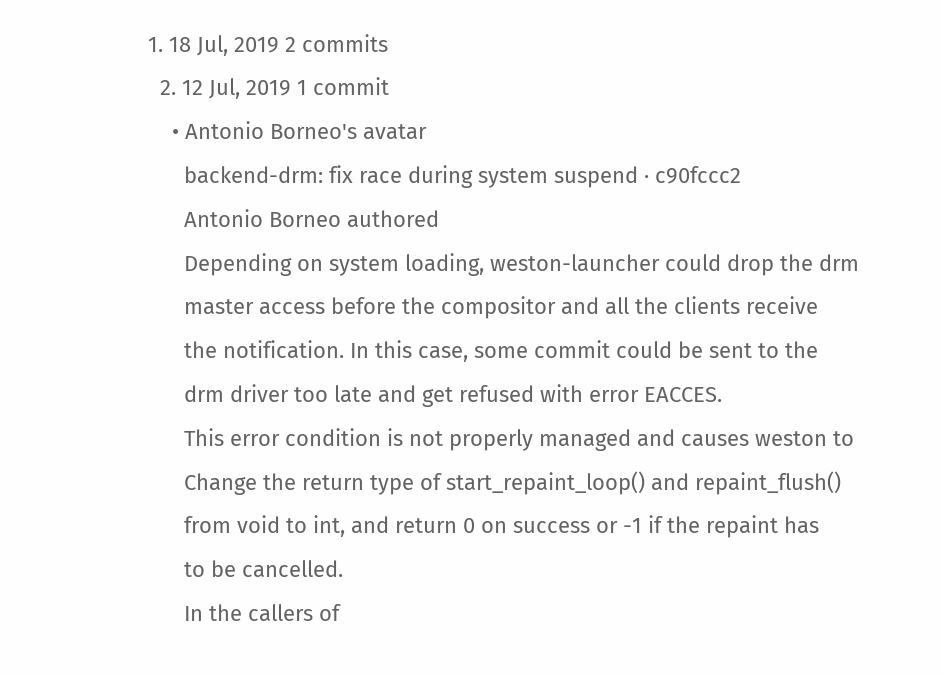1. 18 Jul, 2019 2 commits
  2. 12 Jul, 2019 1 commit
    • Antonio Borneo's avatar
      backend-drm: fix race during system suspend · c90fccc2
      Antonio Borneo authored
      Depending on system loading, weston-launcher could drop the drm
      master access before the compositor and all the clients receive
      the notification. In this case, some commit could be sent to the
      drm driver too late and get refused with error EACCES.
      This error condition is not properly managed and causes weston to
      Change the return type of start_repaint_loop() and repaint_flush()
      from void to int, and return 0 on success or -1 if the repaint has
      to be cancelled.
      In the callers of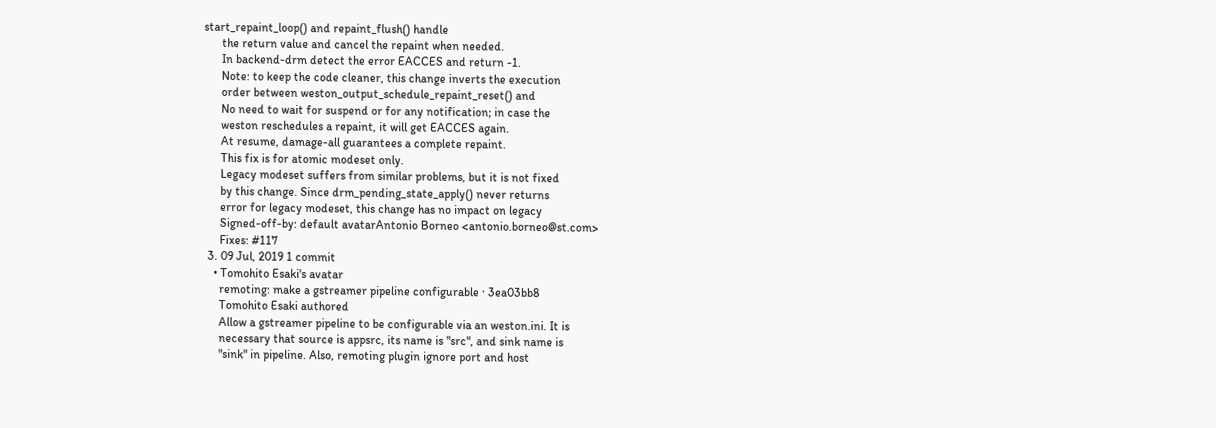start_repaint_loop() and repaint_flush() handle
      the return value and cancel the repaint when needed.
      In backend-drm detect the error EACCES and return -1.
      Note: to keep the code cleaner, this change inverts the execution
      order between weston_output_schedule_repaint_reset() and
      No need to wait for suspend or for any notification; in case the
      weston reschedules a repaint, it will get EACCES again.
      At resume, damage-all guarantees a complete repaint.
      This fix is for atomic modeset only.
      Legacy modeset suffers from similar problems, but it is not fixed
      by this change. Since drm_pending_state_apply() never returns
      error for legacy modeset, this change has no impact on legacy
      Signed-off-by: default avatarAntonio Borneo <antonio.borneo@st.com>
      Fixes: #117
  3. 09 Jul, 2019 1 commit
    • Tomohito Esaki's avatar
      remoting: make a gstreamer pipeline configurable · 3ea03bb8
      Tomohito Esaki authored
      Allow a gstreamer pipeline to be configurable via an weston.ini. It is
      necessary that source is appsrc, its name is "src", and sink name is
      "sink" in pipeline. Also, remoting plugin ignore port and host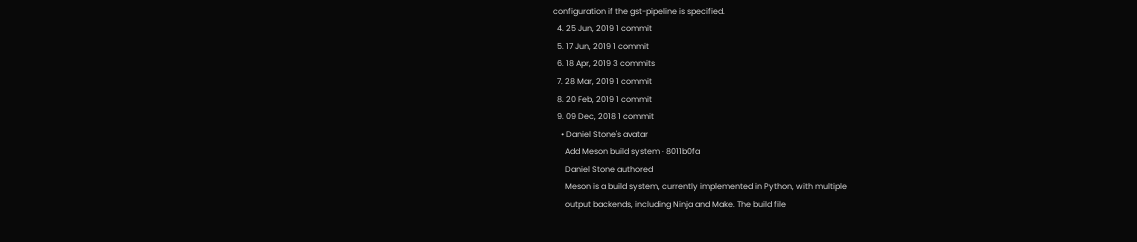configuration if the gst-pipeline is specified.
  4. 25 Jun, 2019 1 commit
  5. 17 Jun, 2019 1 commit
  6. 18 Apr, 2019 3 commits
  7. 28 Mar, 2019 1 commit
  8. 20 Feb, 2019 1 commit
  9. 09 Dec, 2018 1 commit
    • Daniel Stone's avatar
      Add Meson build system · 8011b0fa
      Daniel Stone authored
      Meson is a build system, currently implemented in Python, with multiple
      output backends, including Ninja and Make. The build file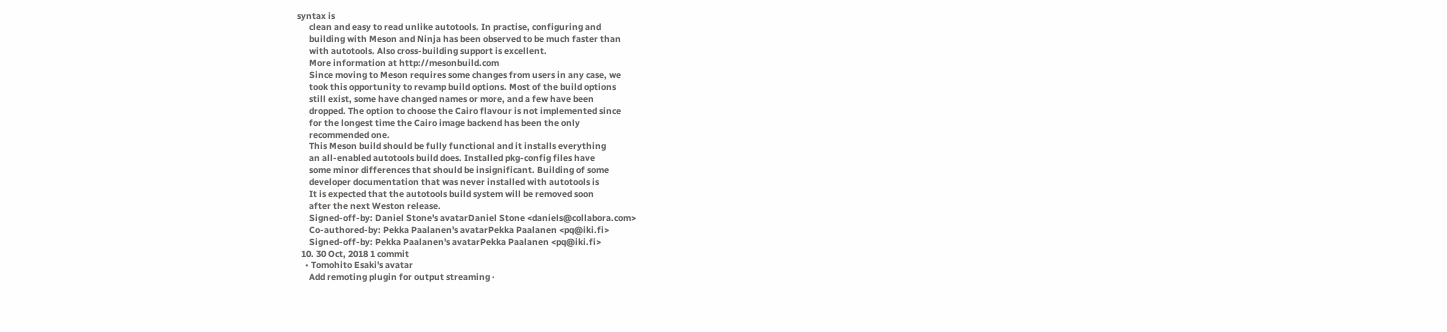syntax is
      clean and easy to read unlike autotools. In practise, configuring and
      building with Meson and Ninja has been observed to be much faster than
      with autotools. Also cross-building support is excellent.
      More information at http://mesonbuild.com
      Since moving to Meson requires some changes from users in any case, we
      took this opportunity to revamp build options. Most of the build options
      still exist, some have changed names or more, and a few have been
      dropped. The option to choose the Cairo flavour is not implemented since
      for the longest time the Cairo image backend has been the only
      recommended one.
      This Meson build should be fully functional and it installs everything
      an all-enabled autotools build does. Installed pkg-config files have
      some minor differences that should be insignificant. Building of some
      developer documentation that was never installed with autotools is
      It is expected that the autotools build system will be removed soon
      after the next Weston release.
      Signed-off-by: Daniel Stone's avatarDaniel Stone <daniels@collabora.com>
      Co-authored-by: Pekka Paalanen's avatarPekka Paalanen <pq@iki.fi>
      Signed-off-by: Pekka Paalanen's avatarPekka Paalanen <pq@iki.fi>
  10. 30 Oct, 2018 1 commit
    • Tomohito Esaki's avatar
      Add remoting plugin for output streaming ·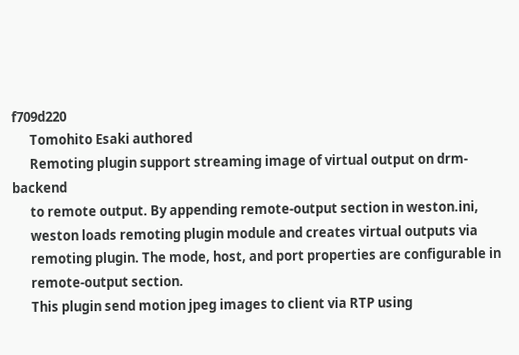f709d220
      Tomohito Esaki authored
      Remoting plugin support streaming image of virtual output on drm-backend
      to remote output. By appending remote-output section in weston.ini,
      weston loads remoting plugin module and creates virtual outputs via
      remoting plugin. The mode, host, and port properties are configurable in
      remote-output section.
      This plugin send motion jpeg images to client via RTP using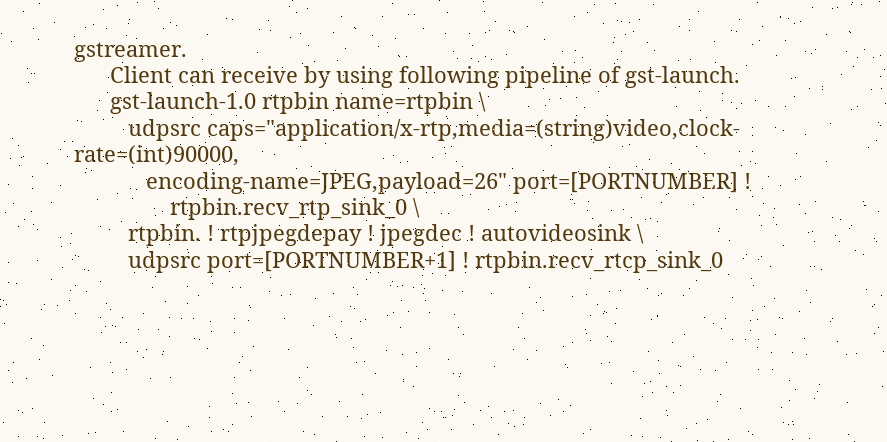gstreamer.
      Client can receive by using following pipeline of gst-launch.
      gst-launch-1.0 rtpbin name=rtpbin \
         udpsrc caps="application/x-rtp,media=(string)video,clock-rate=(int)90000,
            encoding-name=JPEG,payload=26" port=[PORTNUMBER] !
                rtpbin.recv_rtp_sink_0 \
         rtpbin. ! rtpjpegdepay ! jpegdec ! autovideosink \
         udpsrc port=[PORTNUMBER+1] ! rtpbin.recv_rtcp_sink_0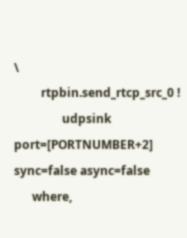\
         rtpbin.send_rtcp_src_0 !
                udpsink port=[PORTNUMBER+2] sync=false async=false
      where,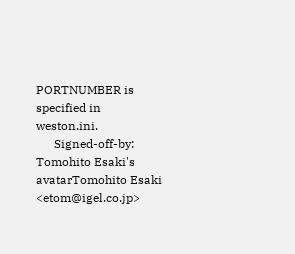PORTNUMBER is specified in weston.ini.
      Signed-off-by: Tomohito Esaki's avatarTomohito Esaki <etom@igel.co.jp>